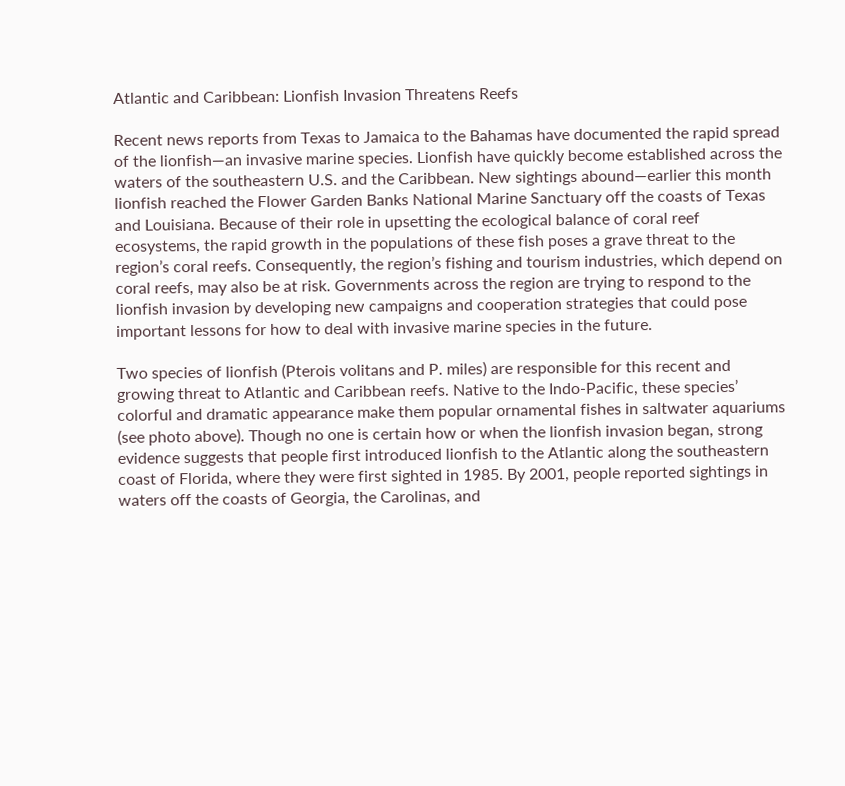Atlantic and Caribbean: Lionfish Invasion Threatens Reefs

Recent news reports from Texas to Jamaica to the Bahamas have documented the rapid spread of the lionfish—an invasive marine species. Lionfish have quickly become established across the waters of the southeastern U.S. and the Caribbean. New sightings abound—earlier this month lionfish reached the Flower Garden Banks National Marine Sanctuary off the coasts of Texas and Louisiana. Because of their role in upsetting the ecological balance of coral reef ecosystems, the rapid growth in the populations of these fish poses a grave threat to the region’s coral reefs. Consequently, the region’s fishing and tourism industries, which depend on coral reefs, may also be at risk. Governments across the region are trying to respond to the lionfish invasion by developing new campaigns and cooperation strategies that could pose important lessons for how to deal with invasive marine species in the future.

Two species of lionfish (Pterois volitans and P. miles) are responsible for this recent and growing threat to Atlantic and Caribbean reefs. Native to the Indo-Pacific, these species’ colorful and dramatic appearance make them popular ornamental fishes in saltwater aquariums (see photo above). Though no one is certain how or when the lionfish invasion began, strong evidence suggests that people first introduced lionfish to the Atlantic along the southeastern coast of Florida, where they were first sighted in 1985. By 2001, people reported sightings in waters off the coasts of Georgia, the Carolinas, and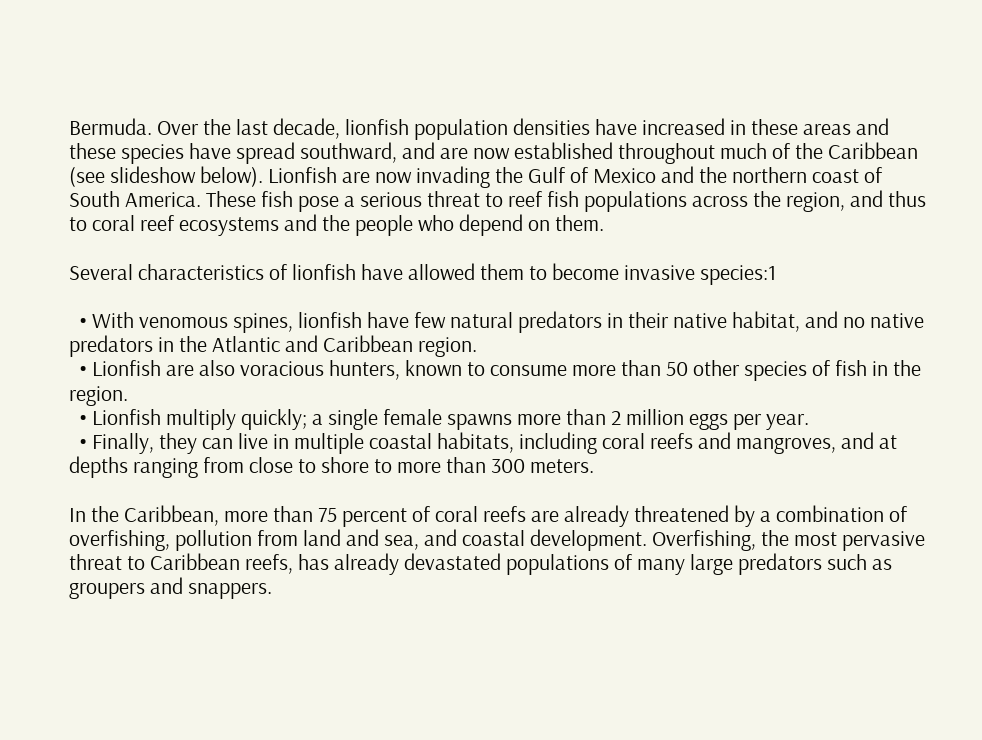Bermuda. Over the last decade, lionfish population densities have increased in these areas and these species have spread southward, and are now established throughout much of the Caribbean (see slideshow below). Lionfish are now invading the Gulf of Mexico and the northern coast of South America. These fish pose a serious threat to reef fish populations across the region, and thus to coral reef ecosystems and the people who depend on them.

Several characteristics of lionfish have allowed them to become invasive species:1

  • With venomous spines, lionfish have few natural predators in their native habitat, and no native predators in the Atlantic and Caribbean region.
  • Lionfish are also voracious hunters, known to consume more than 50 other species of fish in the region.
  • Lionfish multiply quickly; a single female spawns more than 2 million eggs per year.
  • Finally, they can live in multiple coastal habitats, including coral reefs and mangroves, and at depths ranging from close to shore to more than 300 meters.

In the Caribbean, more than 75 percent of coral reefs are already threatened by a combination of overfishing, pollution from land and sea, and coastal development. Overfishing, the most pervasive threat to Caribbean reefs, has already devastated populations of many large predators such as groupers and snappers.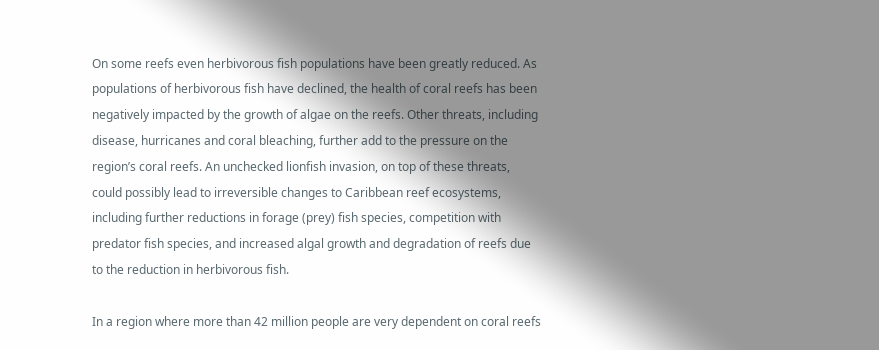On some reefs even herbivorous fish populations have been greatly reduced. As populations of herbivorous fish have declined, the health of coral reefs has been negatively impacted by the growth of algae on the reefs. Other threats, including disease, hurricanes and coral bleaching, further add to the pressure on the region’s coral reefs. An unchecked lionfish invasion, on top of these threats, could possibly lead to irreversible changes to Caribbean reef ecosystems, including further reductions in forage (prey) fish species, competition with predator fish species, and increased algal growth and degradation of reefs due to the reduction in herbivorous fish.

In a region where more than 42 million people are very dependent on coral reefs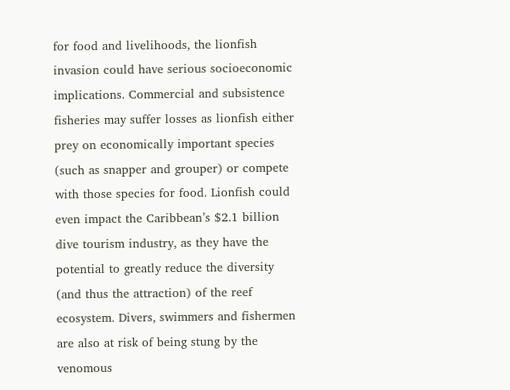for food and livelihoods, the lionfish invasion could have serious socioeconomic implications. Commercial and subsistence fisheries may suffer losses as lionfish either prey on economically important species (such as snapper and grouper) or compete with those species for food. Lionfish could even impact the Caribbean’s $2.1 billion dive tourism industry, as they have the potential to greatly reduce the diversity (and thus the attraction) of the reef ecosystem. Divers, swimmers and fishermen are also at risk of being stung by the venomous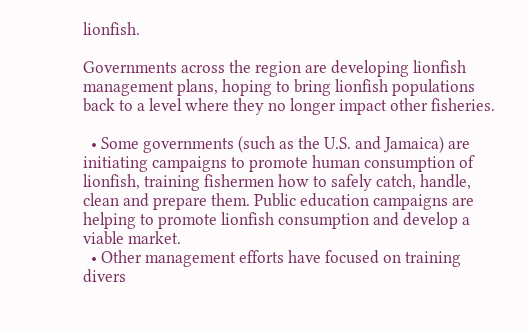lionfish.

Governments across the region are developing lionfish management plans, hoping to bring lionfish populations back to a level where they no longer impact other fisheries.

  • Some governments (such as the U.S. and Jamaica) are initiating campaigns to promote human consumption of lionfish, training fishermen how to safely catch, handle, clean and prepare them. Public education campaigns are helping to promote lionfish consumption and develop a viable market.
  • Other management efforts have focused on training divers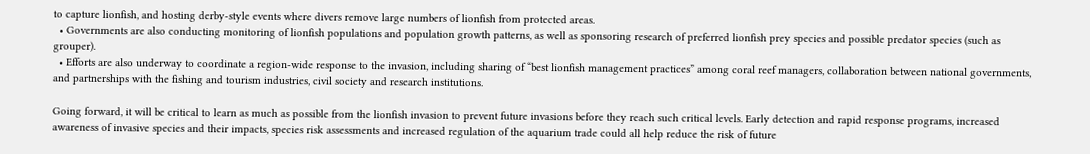to capture lionfish, and hosting derby-style events where divers remove large numbers of lionfish from protected areas.
  • Governments are also conducting monitoring of lionfish populations and population growth patterns, as well as sponsoring research of preferred lionfish prey species and possible predator species (such as grouper).
  • Efforts are also underway to coordinate a region-wide response to the invasion, including sharing of “best lionfish management practices” among coral reef managers, collaboration between national governments, and partnerships with the fishing and tourism industries, civil society and research institutions.

Going forward, it will be critical to learn as much as possible from the lionfish invasion to prevent future invasions before they reach such critical levels. Early detection and rapid response programs, increased awareness of invasive species and their impacts, species risk assessments and increased regulation of the aquarium trade could all help reduce the risk of future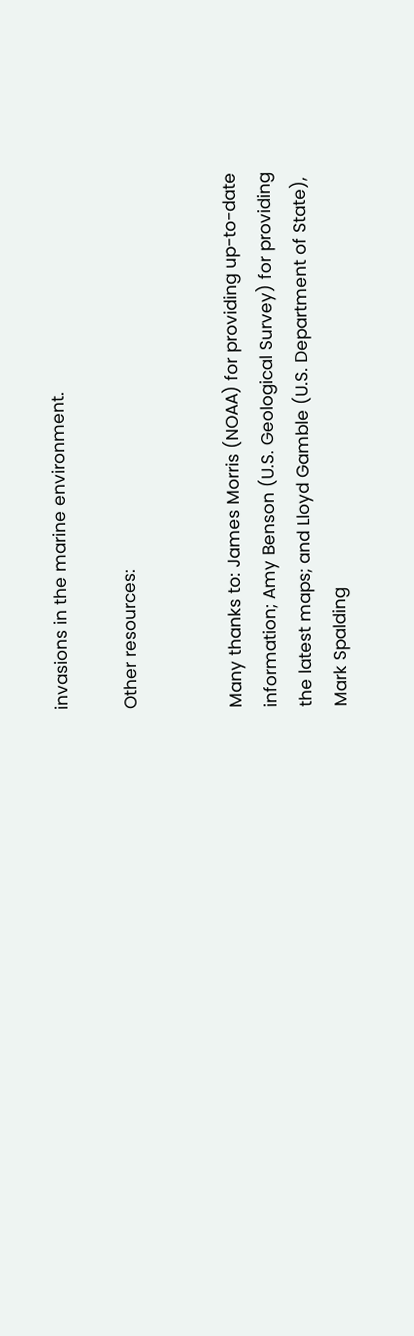invasions in the marine environment.

Other resources:


Many thanks to: James Morris (NOAA) for providing up-to-date information; Amy Benson (U.S. Geological Survey) for providing the latest maps; and Lloyd Gamble (U.S. Department of State), Mark Spalding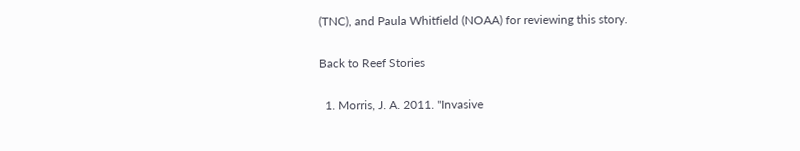(TNC), and Paula Whitfield (NOAA) for reviewing this story.

Back to Reef Stories

  1. Morris, J. A. 2011. "Invasive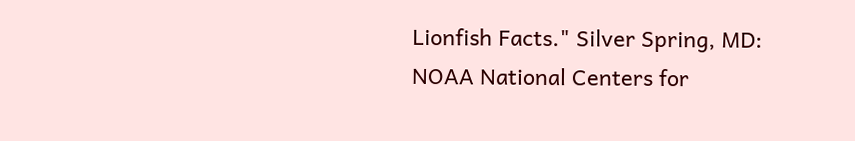Lionfish Facts." Silver Spring, MD: NOAA National Centers for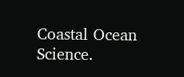Coastal Ocean Science.